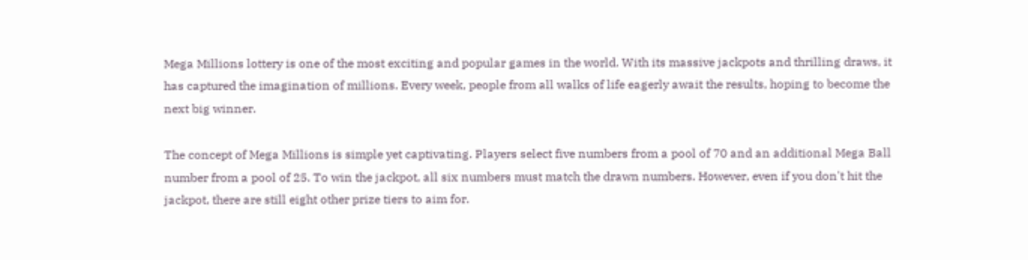Mega Millions lottery is one of the most exciting and popular games in the world. With its massive jackpots and thrilling draws, it has captured the imagination of millions. Every week, people from all walks of life eagerly await the results, hoping to become the next big winner.

The concept of Mega Millions is simple yet captivating. Players select five numbers from a pool of 70 and an additional Mega Ball number from a pool of 25. To win the jackpot, all six numbers must match the drawn numbers. However, even if you don't hit the jackpot, there are still eight other prize tiers to aim for.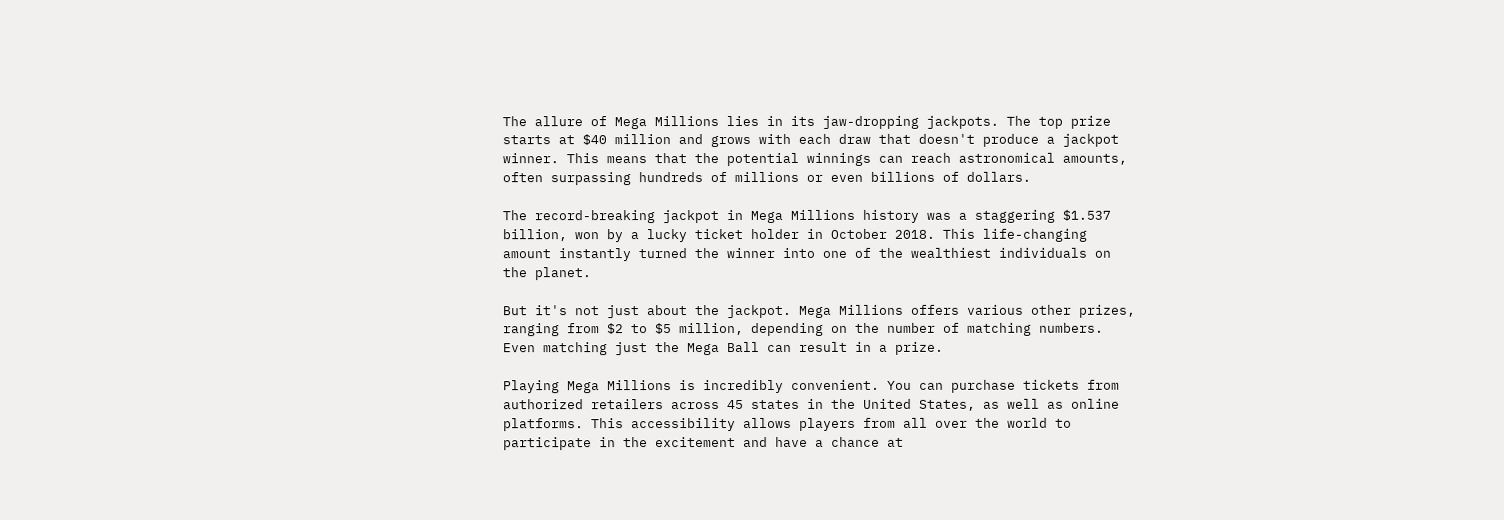The allure of Mega Millions lies in its jaw-dropping jackpots. The top prize starts at $40 million and grows with each draw that doesn't produce a jackpot winner. This means that the potential winnings can reach astronomical amounts, often surpassing hundreds of millions or even billions of dollars.

The record-breaking jackpot in Mega Millions history was a staggering $1.537 billion, won by a lucky ticket holder in October 2018. This life-changing amount instantly turned the winner into one of the wealthiest individuals on the planet.

But it's not just about the jackpot. Mega Millions offers various other prizes, ranging from $2 to $5 million, depending on the number of matching numbers. Even matching just the Mega Ball can result in a prize.

Playing Mega Millions is incredibly convenient. You can purchase tickets from authorized retailers across 45 states in the United States, as well as online platforms. This accessibility allows players from all over the world to participate in the excitement and have a chance at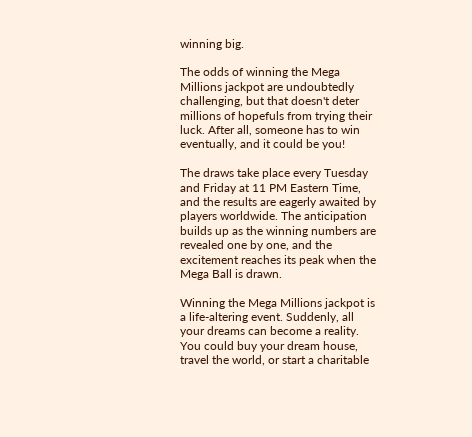winning big.

The odds of winning the Mega Millions jackpot are undoubtedly challenging, but that doesn't deter millions of hopefuls from trying their luck. After all, someone has to win eventually, and it could be you!

The draws take place every Tuesday and Friday at 11 PM Eastern Time, and the results are eagerly awaited by players worldwide. The anticipation builds up as the winning numbers are revealed one by one, and the excitement reaches its peak when the Mega Ball is drawn.

Winning the Mega Millions jackpot is a life-altering event. Suddenly, all your dreams can become a reality. You could buy your dream house, travel the world, or start a charitable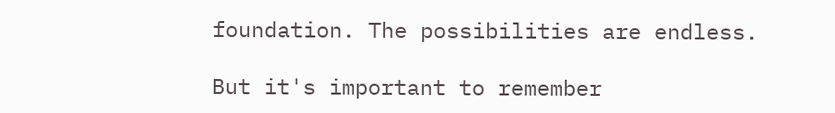foundation. The possibilities are endless.

But it's important to remember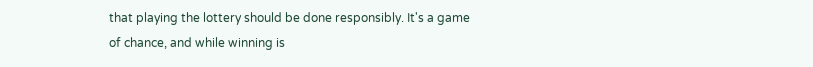that playing the lottery should be done responsibly. It's a game of chance, and while winning is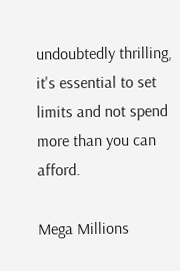undoubtedly thrilling, it's essential to set limits and not spend more than you can afford.

Mega Millions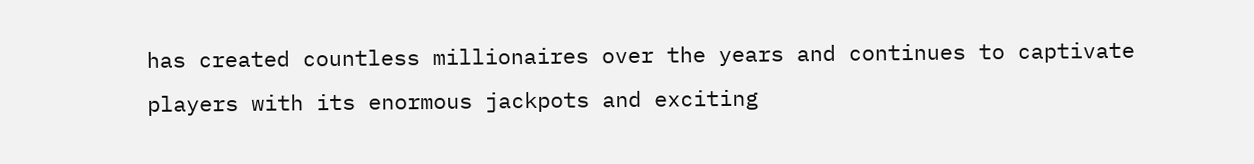has created countless millionaires over the years and continues to captivate players with its enormous jackpots and exciting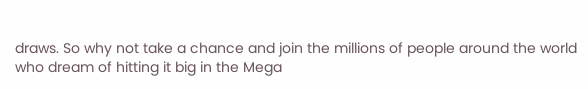draws. So why not take a chance and join the millions of people around the world who dream of hitting it big in the Mega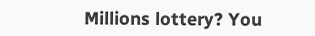Millions lottery? You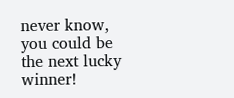never know, you could be the next lucky winner!